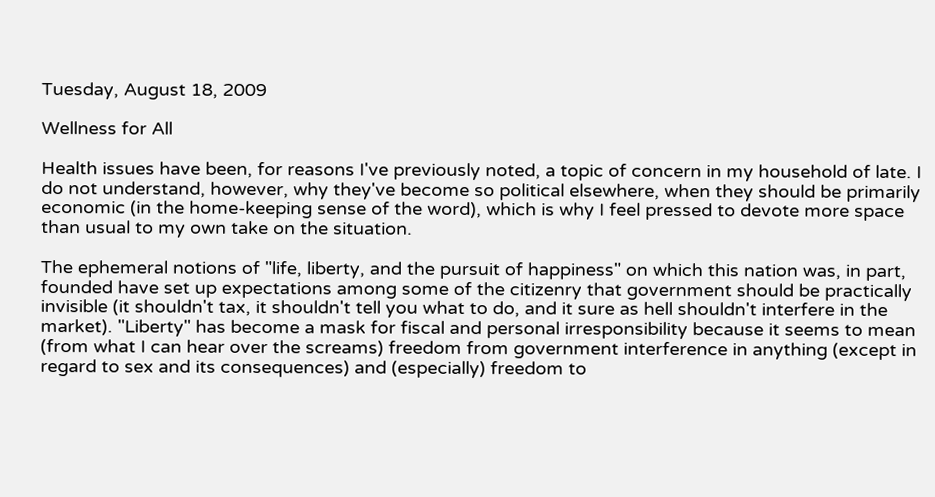Tuesday, August 18, 2009

Wellness for All

Health issues have been, for reasons I've previously noted, a topic of concern in my household of late. I do not understand, however, why they've become so political elsewhere, when they should be primarily economic (in the home-keeping sense of the word), which is why I feel pressed to devote more space than usual to my own take on the situation.

The ephemeral notions of "life, liberty, and the pursuit of happiness" on which this nation was, in part, founded have set up expectations among some of the citizenry that government should be practically invisible (it shouldn't tax, it shouldn't tell you what to do, and it sure as hell shouldn't interfere in the market). "Liberty" has become a mask for fiscal and personal irresponsibility because it seems to mean (from what I can hear over the screams) freedom from government interference in anything (except in regard to sex and its consequences) and (especially) freedom to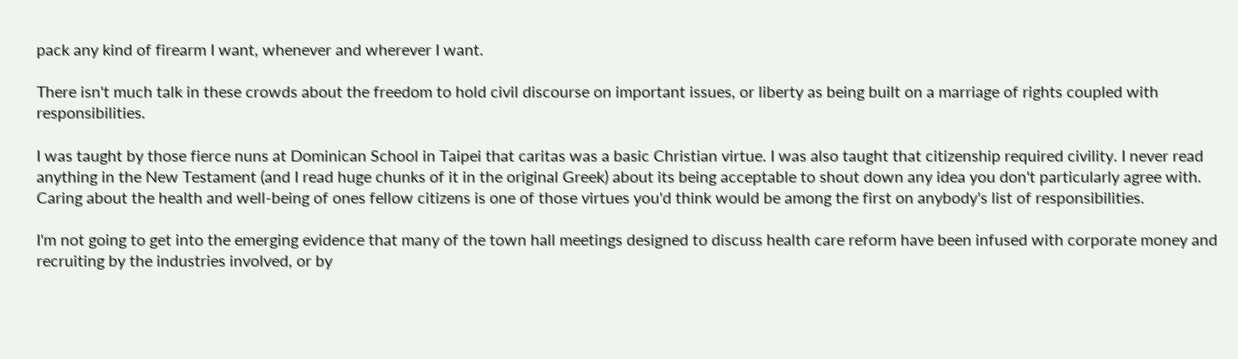pack any kind of firearm I want, whenever and wherever I want.

There isn't much talk in these crowds about the freedom to hold civil discourse on important issues, or liberty as being built on a marriage of rights coupled with responsibilities.

I was taught by those fierce nuns at Dominican School in Taipei that caritas was a basic Christian virtue. I was also taught that citizenship required civility. I never read anything in the New Testament (and I read huge chunks of it in the original Greek) about its being acceptable to shout down any idea you don't particularly agree with. Caring about the health and well-being of ones fellow citizens is one of those virtues you'd think would be among the first on anybody's list of responsibilities.

I'm not going to get into the emerging evidence that many of the town hall meetings designed to discuss health care reform have been infused with corporate money and recruiting by the industries involved, or by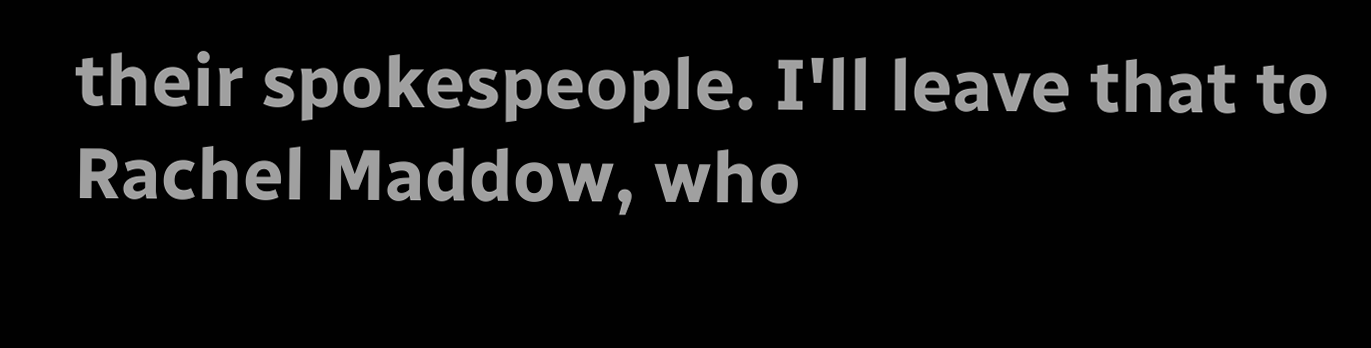their spokespeople. I'll leave that to Rachel Maddow, who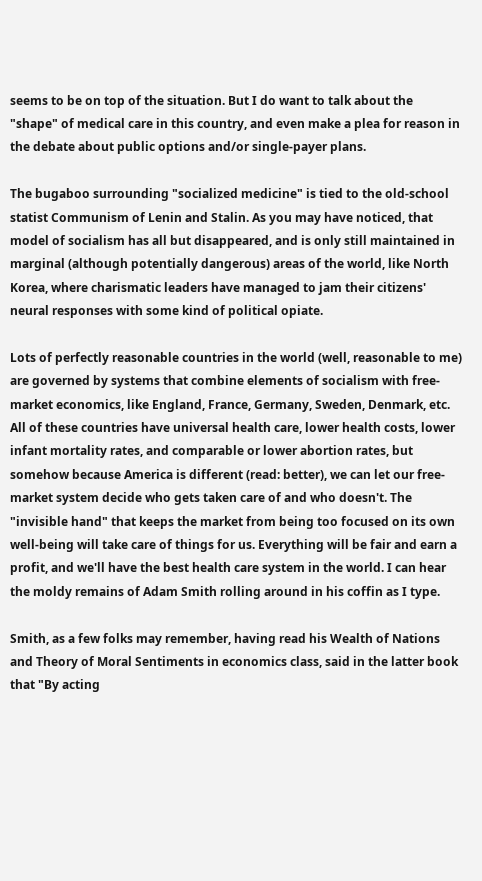seems to be on top of the situation. But I do want to talk about the "shape" of medical care in this country, and even make a plea for reason in the debate about public options and/or single-payer plans.

The bugaboo surrounding "socialized medicine" is tied to the old-school statist Communism of Lenin and Stalin. As you may have noticed, that model of socialism has all but disappeared, and is only still maintained in marginal (although potentially dangerous) areas of the world, like North Korea, where charismatic leaders have managed to jam their citizens' neural responses with some kind of political opiate.

Lots of perfectly reasonable countries in the world (well, reasonable to me) are governed by systems that combine elements of socialism with free-market economics, like England, France, Germany, Sweden, Denmark, etc. All of these countries have universal health care, lower health costs, lower infant mortality rates, and comparable or lower abortion rates, but somehow because America is different (read: better), we can let our free-market system decide who gets taken care of and who doesn't. The "invisible hand" that keeps the market from being too focused on its own well-being will take care of things for us. Everything will be fair and earn a profit, and we'll have the best health care system in the world. I can hear the moldy remains of Adam Smith rolling around in his coffin as I type.

Smith, as a few folks may remember, having read his Wealth of Nations and Theory of Moral Sentiments in economics class, said in the latter book that "By acting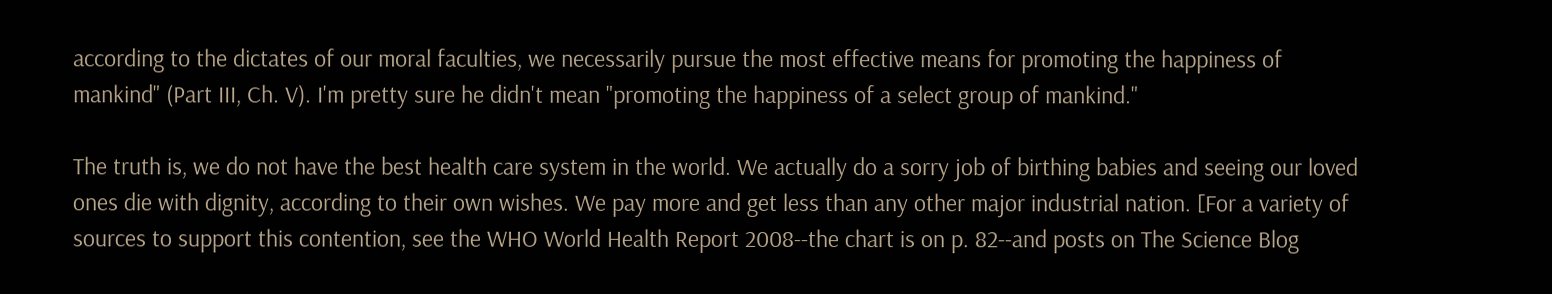according to the dictates of our moral faculties, we necessarily pursue the most effective means for promoting the happiness of mankind" (Part III, Ch. V). I'm pretty sure he didn't mean "promoting the happiness of a select group of mankind."

The truth is, we do not have the best health care system in the world. We actually do a sorry job of birthing babies and seeing our loved ones die with dignity, according to their own wishes. We pay more and get less than any other major industrial nation. [For a variety of sources to support this contention, see the WHO World Health Report 2008--the chart is on p. 82--and posts on The Science Blog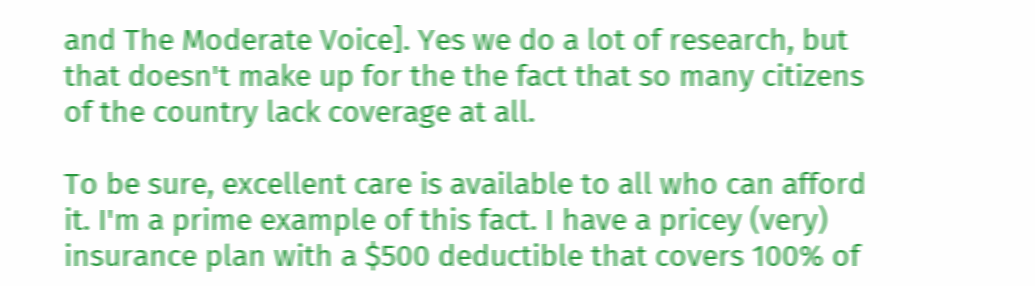and The Moderate Voice]. Yes we do a lot of research, but that doesn't make up for the the fact that so many citizens of the country lack coverage at all.

To be sure, excellent care is available to all who can afford it. I'm a prime example of this fact. I have a pricey (very) insurance plan with a $500 deductible that covers 100% of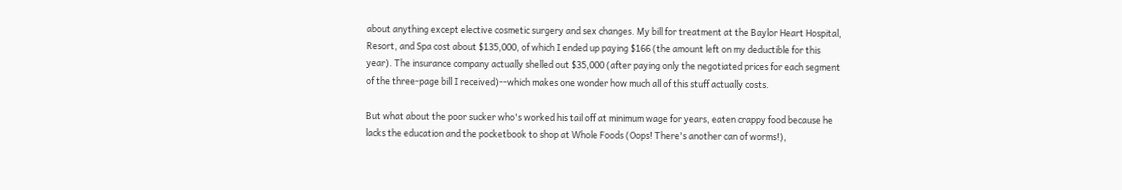about anything except elective cosmetic surgery and sex changes. My bill for treatment at the Baylor Heart Hospital, Resort, and Spa cost about $135,000, of which I ended up paying $166 (the amount left on my deductible for this year). The insurance company actually shelled out $35,000 (after paying only the negotiated prices for each segment of the three-page bill I received)--which makes one wonder how much all of this stuff actually costs.

But what about the poor sucker who's worked his tail off at minimum wage for years, eaten crappy food because he lacks the education and the pocketbook to shop at Whole Foods (Oops! There's another can of worms!),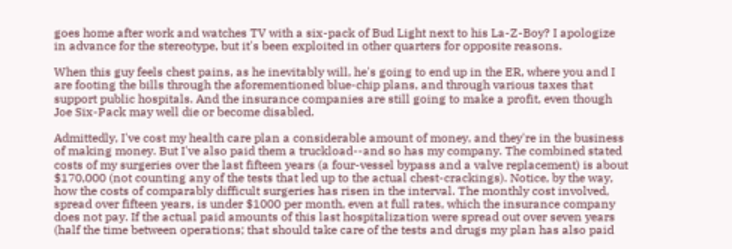goes home after work and watches TV with a six-pack of Bud Light next to his La-Z-Boy? I apologize in advance for the stereotype, but it's been exploited in other quarters for opposite reasons.

When this guy feels chest pains, as he inevitably will, he's going to end up in the ER, where you and I are footing the bills through the aforementioned blue-chip plans, and through various taxes that support public hospitals. And the insurance companies are still going to make a profit, even though Joe Six-Pack may well die or become disabled.

Admittedly, I've cost my health care plan a considerable amount of money, and they're in the business of making money. But I've also paid them a truckload--and so has my company. The combined stated costs of my surgeries over the last fifteen years (a four-vessel bypass and a valve replacement) is about $170,000 (not counting any of the tests that led up to the actual chest-crackings). Notice, by the way, how the costs of comparably difficult surgeries has risen in the interval. The monthly cost involved, spread over fifteen years, is under $1000 per month, even at full rates, which the insurance company does not pay. If the actual paid amounts of this last hospitalization were spread out over seven years (half the time between operations; that should take care of the tests and drugs my plan has also paid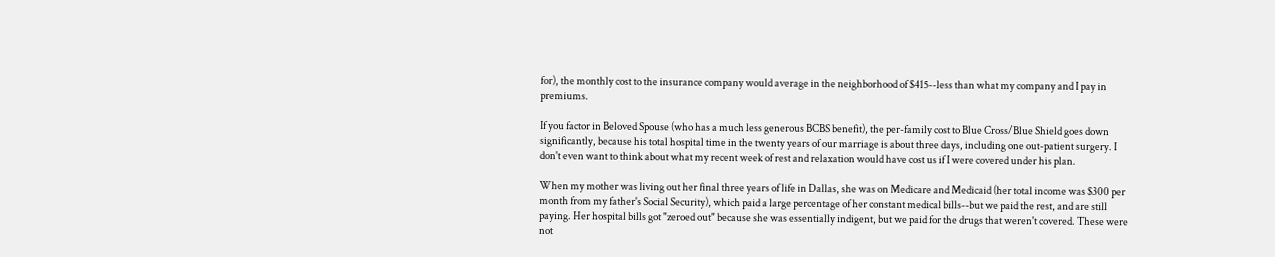for), the monthly cost to the insurance company would average in the neighborhood of $415--less than what my company and I pay in premiums.

If you factor in Beloved Spouse (who has a much less generous BCBS benefit), the per-family cost to Blue Cross/Blue Shield goes down significantly, because his total hospital time in the twenty years of our marriage is about three days, including one out-patient surgery. I don't even want to think about what my recent week of rest and relaxation would have cost us if I were covered under his plan.

When my mother was living out her final three years of life in Dallas, she was on Medicare and Medicaid (her total income was $300 per month from my father's Social Security), which paid a large percentage of her constant medical bills--but we paid the rest, and are still paying. Her hospital bills got "zeroed out" because she was essentially indigent, but we paid for the drugs that weren't covered. These were not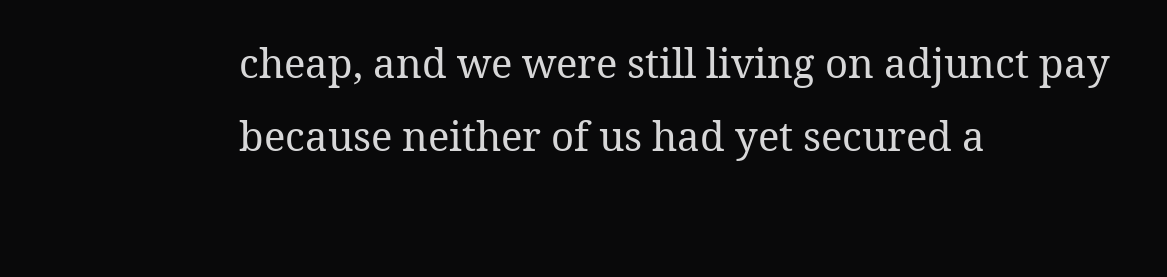cheap, and we were still living on adjunct pay because neither of us had yet secured a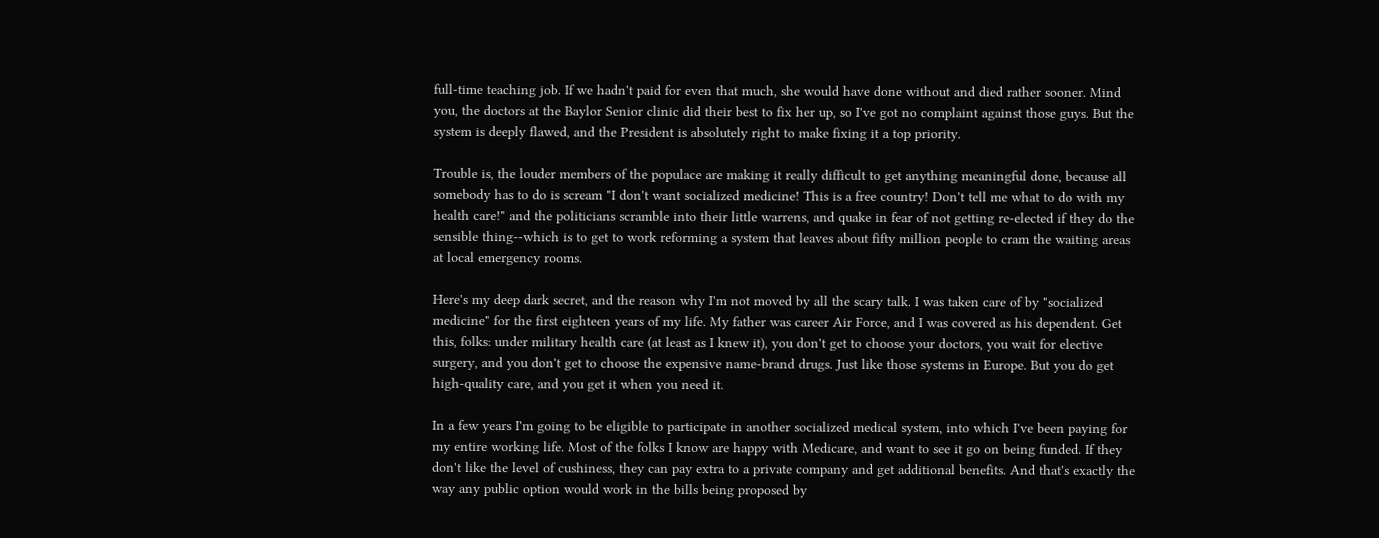full-time teaching job. If we hadn't paid for even that much, she would have done without and died rather sooner. Mind you, the doctors at the Baylor Senior clinic did their best to fix her up, so I've got no complaint against those guys. But the system is deeply flawed, and the President is absolutely right to make fixing it a top priority.

Trouble is, the louder members of the populace are making it really difficult to get anything meaningful done, because all somebody has to do is scream "I don't want socialized medicine! This is a free country! Don't tell me what to do with my health care!" and the politicians scramble into their little warrens, and quake in fear of not getting re-elected if they do the sensible thing--which is to get to work reforming a system that leaves about fifty million people to cram the waiting areas at local emergency rooms.

Here's my deep dark secret, and the reason why I'm not moved by all the scary talk. I was taken care of by "socialized medicine" for the first eighteen years of my life. My father was career Air Force, and I was covered as his dependent. Get this, folks: under military health care (at least as I knew it), you don't get to choose your doctors, you wait for elective surgery, and you don't get to choose the expensive name-brand drugs. Just like those systems in Europe. But you do get high-quality care, and you get it when you need it.

In a few years I'm going to be eligible to participate in another socialized medical system, into which I've been paying for my entire working life. Most of the folks I know are happy with Medicare, and want to see it go on being funded. If they don't like the level of cushiness, they can pay extra to a private company and get additional benefits. And that's exactly the way any public option would work in the bills being proposed by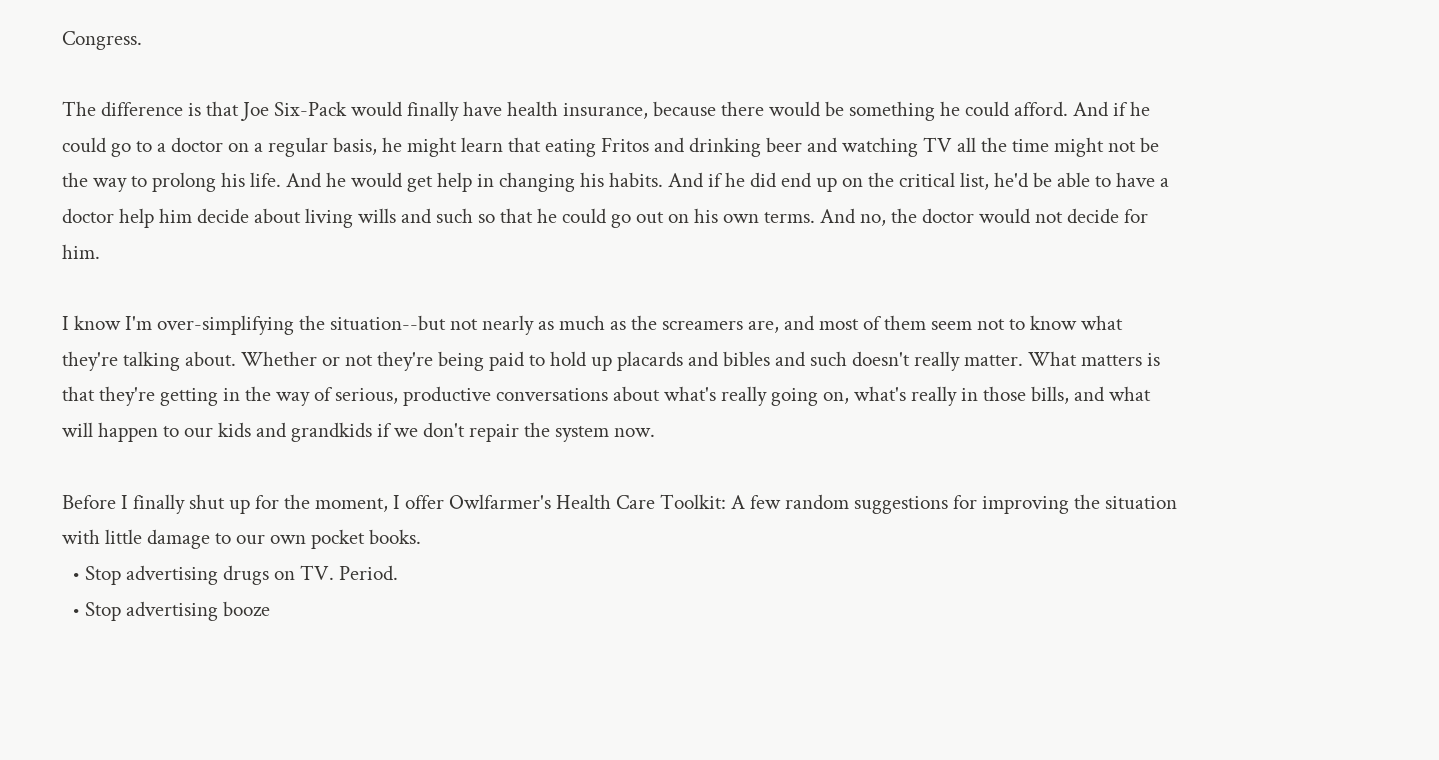Congress.

The difference is that Joe Six-Pack would finally have health insurance, because there would be something he could afford. And if he could go to a doctor on a regular basis, he might learn that eating Fritos and drinking beer and watching TV all the time might not be the way to prolong his life. And he would get help in changing his habits. And if he did end up on the critical list, he'd be able to have a doctor help him decide about living wills and such so that he could go out on his own terms. And no, the doctor would not decide for him.

I know I'm over-simplifying the situation--but not nearly as much as the screamers are, and most of them seem not to know what they're talking about. Whether or not they're being paid to hold up placards and bibles and such doesn't really matter. What matters is that they're getting in the way of serious, productive conversations about what's really going on, what's really in those bills, and what will happen to our kids and grandkids if we don't repair the system now.

Before I finally shut up for the moment, I offer Owlfarmer's Health Care Toolkit: A few random suggestions for improving the situation with little damage to our own pocket books.
  • Stop advertising drugs on TV. Period.
  • Stop advertising booze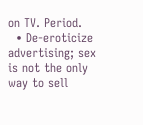on TV. Period.
  • De-eroticize advertising; sex is not the only way to sell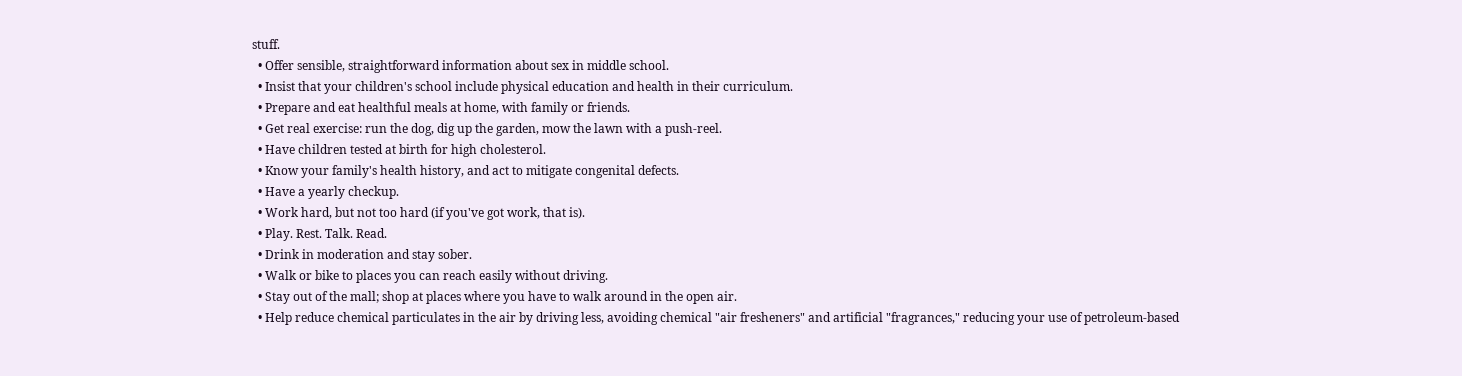stuff.
  • Offer sensible, straightforward information about sex in middle school.
  • Insist that your children's school include physical education and health in their curriculum.
  • Prepare and eat healthful meals at home, with family or friends.
  • Get real exercise: run the dog, dig up the garden, mow the lawn with a push-reel.
  • Have children tested at birth for high cholesterol.
  • Know your family's health history, and act to mitigate congenital defects.
  • Have a yearly checkup.
  • Work hard, but not too hard (if you've got work, that is).
  • Play. Rest. Talk. Read.
  • Drink in moderation and stay sober.
  • Walk or bike to places you can reach easily without driving.
  • Stay out of the mall; shop at places where you have to walk around in the open air.
  • Help reduce chemical particulates in the air by driving less, avoiding chemical "air fresheners" and artificial "fragrances," reducing your use of petroleum-based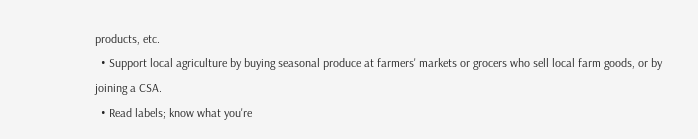products, etc.
  • Support local agriculture by buying seasonal produce at farmers' markets or grocers who sell local farm goods, or by joining a CSA.
  • Read labels; know what you're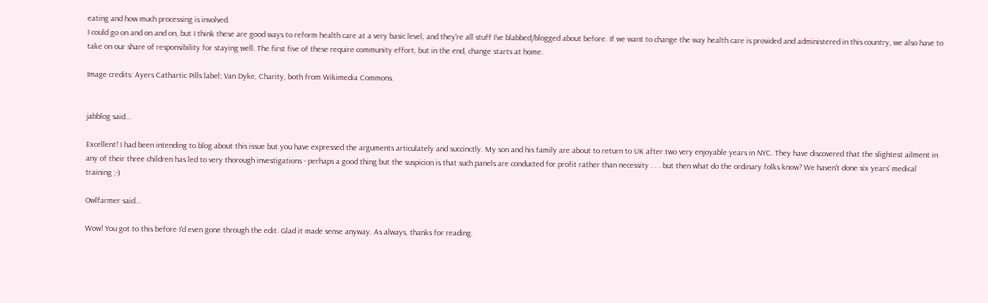eating and how much processing is involved.
I could go on and on and on, but I think these are good ways to reform health care at a very basic level, and they're all stuff I've blabbed/blogged about before. If we want to change the way health care is provided and administered in this country, we also have to take on our share of responsibility for staying well. The first five of these require community effort, but in the end, change starts at home.

Image credits: Ayers Cathartic Pills label; Van Dyke, Charity, both from Wikimedia Commons.


jabblog said...

Excellent! I had been intending to blog about this issue but you have expressed the arguments articulately and succinctly. My son and his family are about to return to UK after two very enjoyable years in NYC. They have discovered that the slightest ailment in any of their three children has led to very thorough investigations - perhaps a good thing but the suspicion is that such panels are conducted for profit rather than necessity . . . but then what do the ordinary folks know? We haven't done six years' medical training ;-)

Owlfarmer said...

Wow! You got to this before I'd even gone through the edit. Glad it made sense anyway. As always, thanks for reading.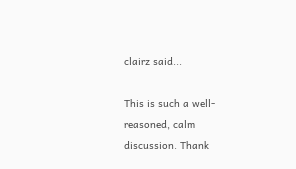clairz said...

This is such a well-reasoned, calm discussion. Thank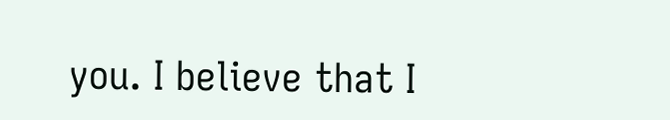you. I believe that I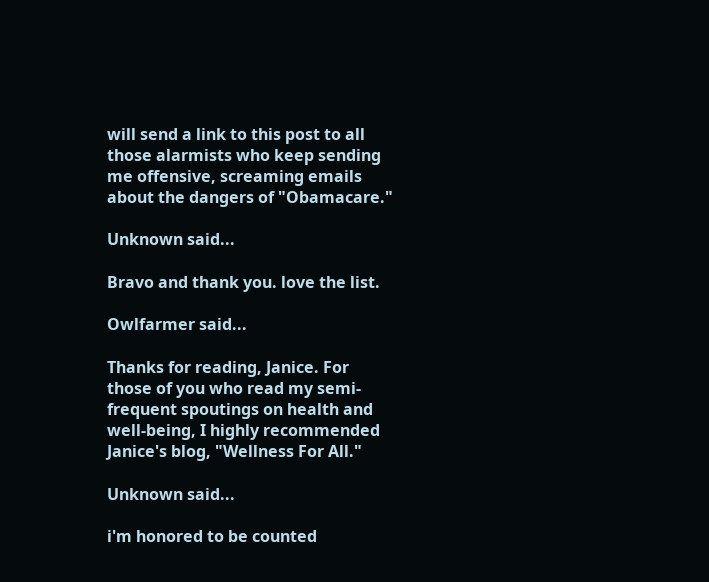will send a link to this post to all those alarmists who keep sending me offensive, screaming emails about the dangers of "Obamacare."

Unknown said...

Bravo and thank you. love the list.

Owlfarmer said...

Thanks for reading, Janice. For those of you who read my semi-frequent spoutings on health and well-being, I highly recommended Janice's blog, "Wellness For All."

Unknown said...

i'm honored to be counted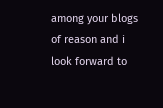among your blogs of reason and i look forward to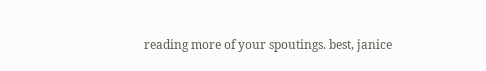reading more of your spoutings. best, janice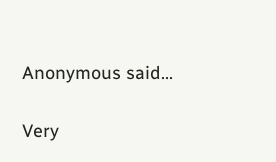Anonymous said...

Very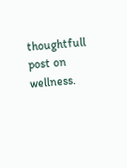thoughtfull post on wellness.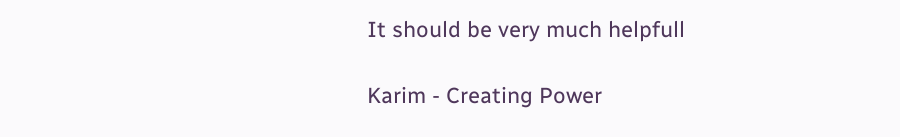It should be very much helpfull

Karim - Creating Power